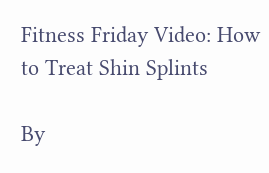Fitness Friday Video: How to Treat Shin Splints

By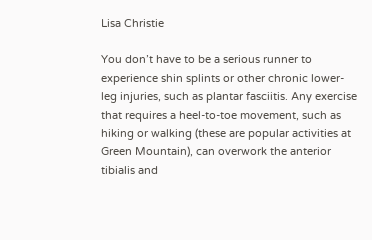Lisa Christie

You don’t have to be a serious runner to experience shin splints or other chronic lower-leg injuries, such as plantar fasciitis. Any exercise that requires a heel-to-toe movement, such as hiking or walking (these are popular activities at Green Mountain), can overwork the anterior tibialis and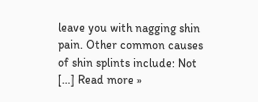leave you with nagging shin pain. Other common causes of shin splints include: Not […] Read more »